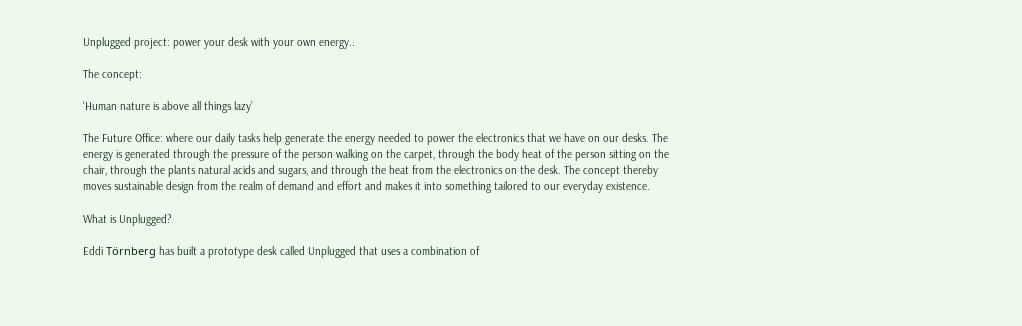Unplugged project: power your desk with your own energy..

The concept:

‘Human nature is above all things lazy’

The Future Office: where our daily tasks help generate the energy needed to power the electronics that we have on our desks. The energy is generated through the pressure of the person walking on the carpet, through the body heat of the person sitting on the chair, through the plants natural acids and sugars, and through the heat from the electronics on the desk. The concept thereby moves sustainable design from the realm of demand and effort and makes it into something tailored to our everyday existence.

What is Unplugged?

Eddi Törnberg has built a prototype desk called Unplugged that uses a combination of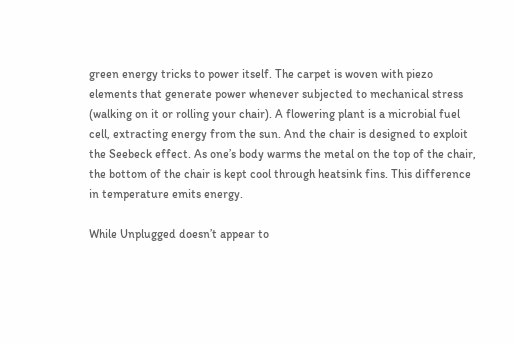green energy tricks to power itself. The carpet is woven with piezo elements that generate power whenever subjected to mechanical stress (walking on it or rolling your chair). A flowering plant is a microbial fuel cell, extracting energy from the sun. And the chair is designed to exploit the Seebeck effect. As one’s body warms the metal on the top of the chair, the bottom of the chair is kept cool through heatsink fins. This difference in temperature emits energy.

While Unplugged doesn’t appear to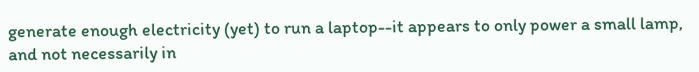generate enough electricity (yet) to run a laptop--it appears to only power a small lamp, and not necessarily in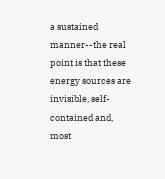a sustained manner--the real point is that these energy sources are invisible, self-contained and, most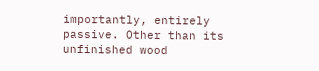importantly, entirely passive. Other than its unfinished wood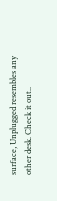surface, Unplugged resembles any other desk. Check it out..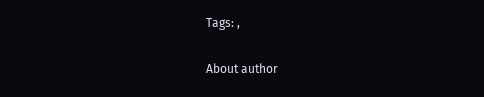Tags: ,

About author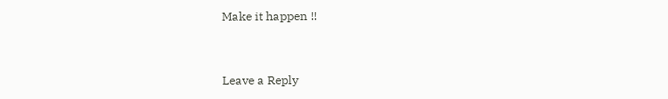Make it happen !!


Leave a Reply